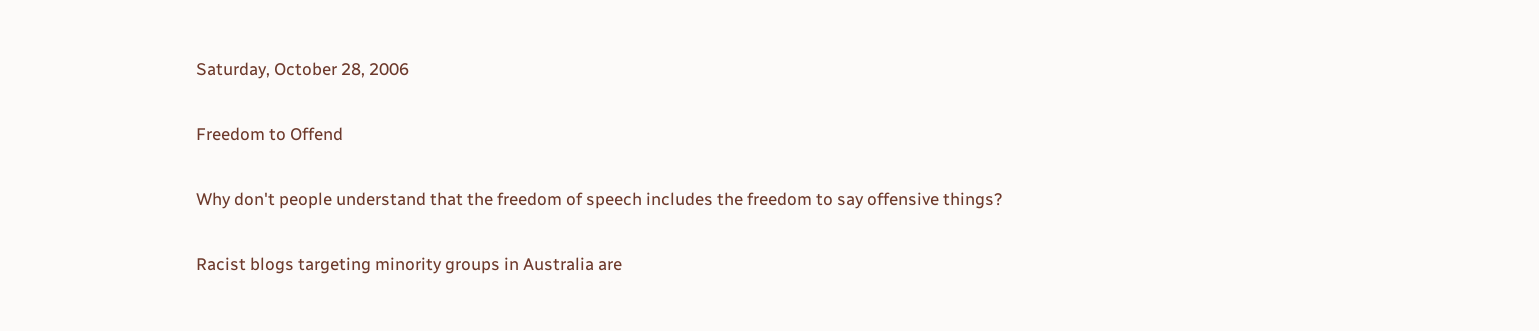Saturday, October 28, 2006

Freedom to Offend

Why don't people understand that the freedom of speech includes the freedom to say offensive things?

Racist blogs targeting minority groups in Australia are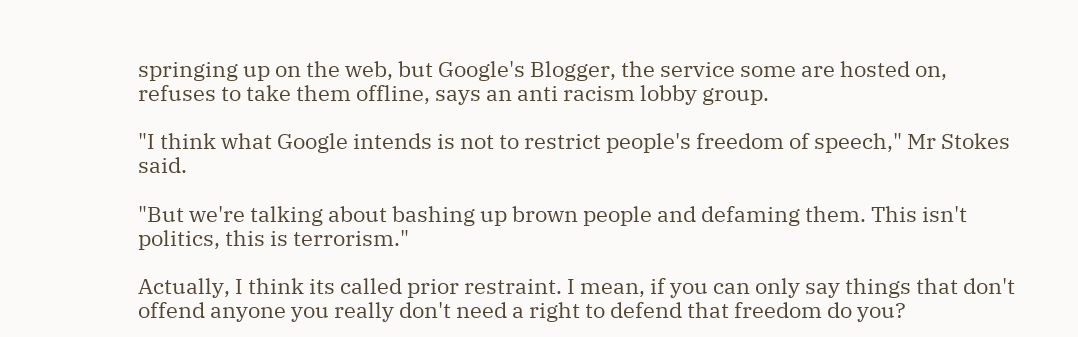springing up on the web, but Google's Blogger, the service some are hosted on, refuses to take them offline, says an anti racism lobby group.

"I think what Google intends is not to restrict people's freedom of speech," Mr Stokes said.

"But we're talking about bashing up brown people and defaming them. This isn't politics, this is terrorism."

Actually, I think its called prior restraint. I mean, if you can only say things that don't offend anyone you really don't need a right to defend that freedom do you?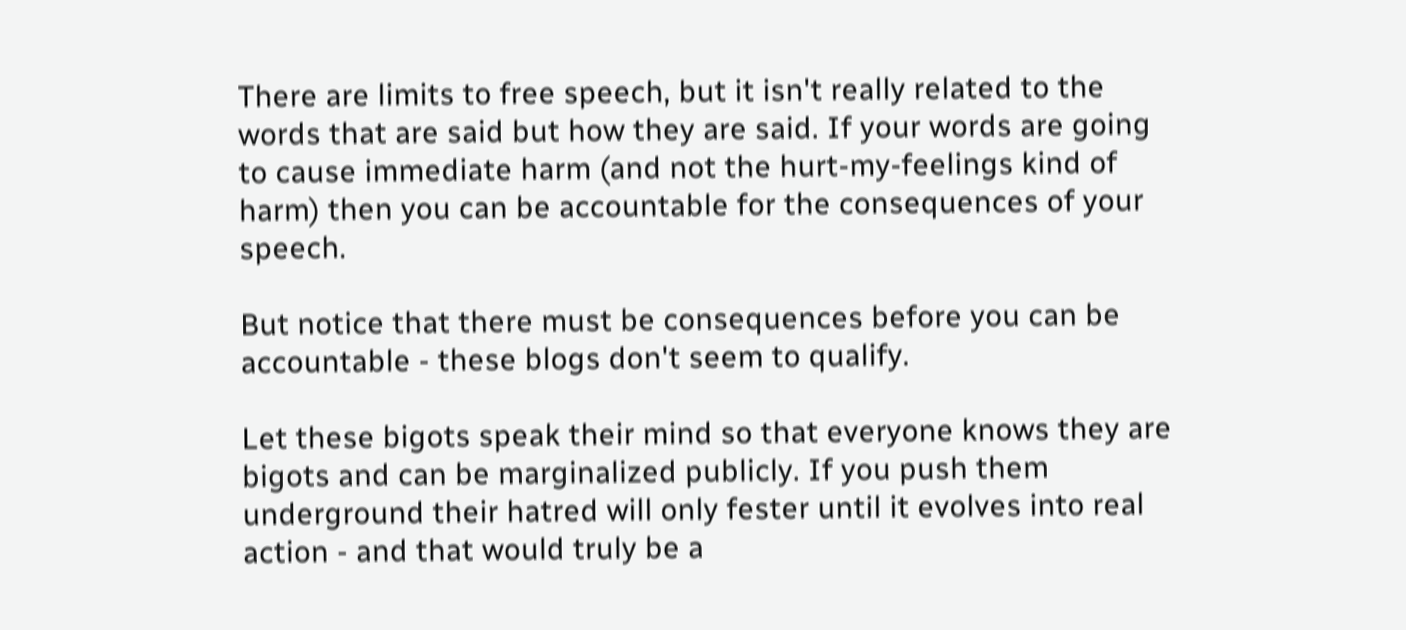There are limits to free speech, but it isn't really related to the words that are said but how they are said. If your words are going to cause immediate harm (and not the hurt-my-feelings kind of harm) then you can be accountable for the consequences of your speech.

But notice that there must be consequences before you can be accountable - these blogs don't seem to qualify.

Let these bigots speak their mind so that everyone knows they are bigots and can be marginalized publicly. If you push them underground their hatred will only fester until it evolves into real action - and that would truly be a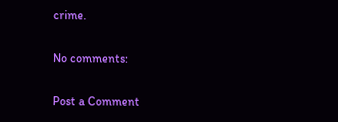crime.

No comments:

Post a Comment